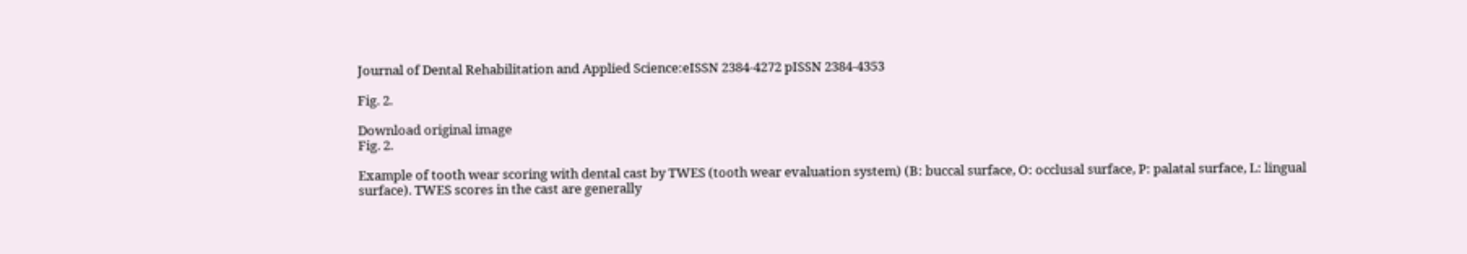Journal of Dental Rehabilitation and Applied Science:eISSN 2384-4272 pISSN 2384-4353

Fig. 2.

Download original image
Fig. 2.

Example of tooth wear scoring with dental cast by TWES (tooth wear evaluation system) (B: buccal surface, O: occlusal surface, P: palatal surface, L: lingual surface). TWES scores in the cast are generally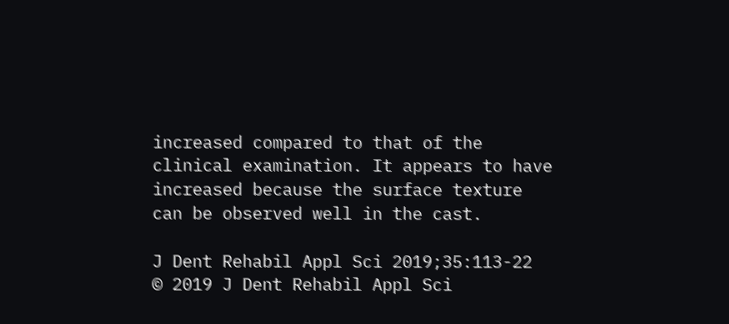increased compared to that of the clinical examination. It appears to have increased because the surface texture can be observed well in the cast.

J Dent Rehabil Appl Sci 2019;35:113-22
© 2019 J Dent Rehabil Appl Sci